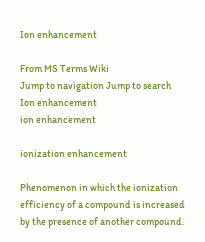Ion enhancement

From MS Terms Wiki
Jump to navigation Jump to search
Ion enhancement
ion enhancement

ionization enhancement

Phenomenon in which the ionization efficiency of a compound is increased by the presence of another compound.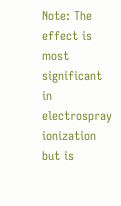Note: The effect is most significant in electrospray ionization but is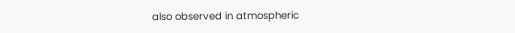also observed in atmospheric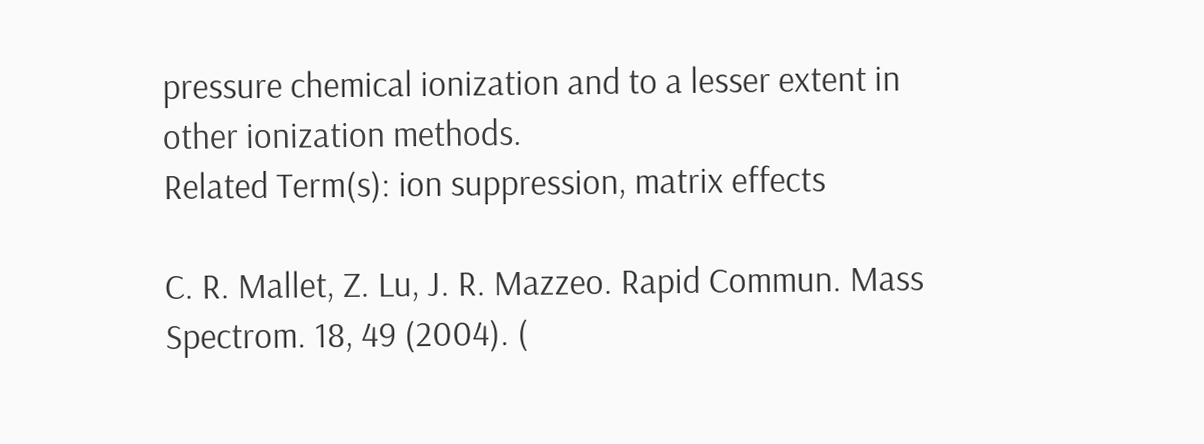pressure chemical ionization and to a lesser extent in other ionization methods.
Related Term(s): ion suppression, matrix effects

C. R. Mallet, Z. Lu, J. R. Mazzeo. Rapid Commun. Mass Spectrom. 18, 49 (2004). (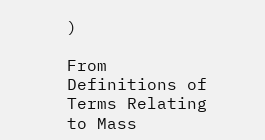)

From Definitions of Terms Relating to Mass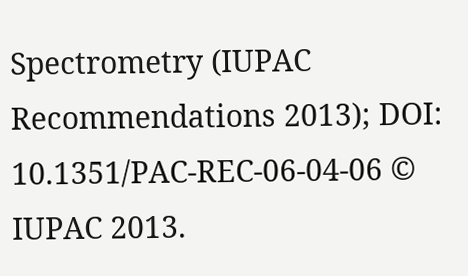Spectrometry (IUPAC Recommendations 2013); DOI: 10.1351/PAC-REC-06-04-06 © IUPAC 2013.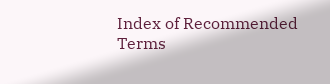Index of Recommended Terms